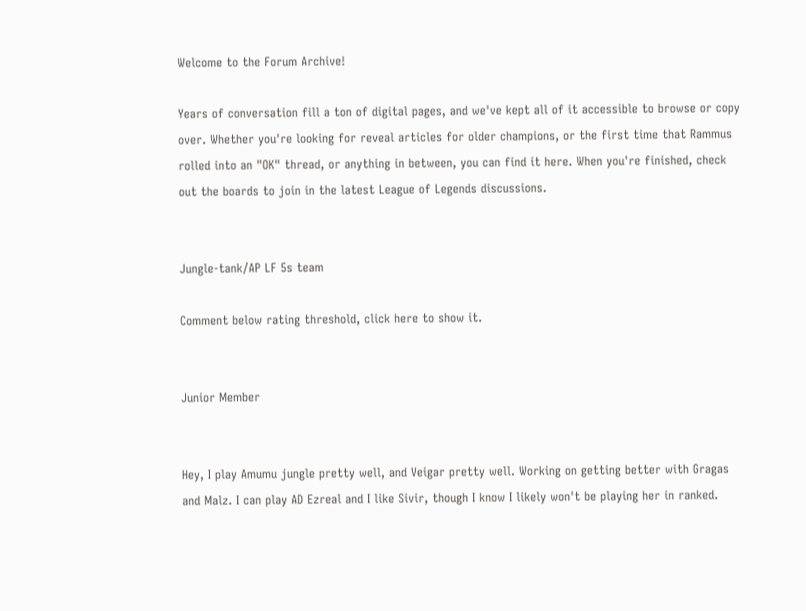Welcome to the Forum Archive!

Years of conversation fill a ton of digital pages, and we've kept all of it accessible to browse or copy over. Whether you're looking for reveal articles for older champions, or the first time that Rammus rolled into an "OK" thread, or anything in between, you can find it here. When you're finished, check out the boards to join in the latest League of Legends discussions.


Jungle-tank/AP LF 5s team

Comment below rating threshold, click here to show it.


Junior Member


Hey, I play Amumu jungle pretty well, and Veigar pretty well. Working on getting better with Gragas and Malz. I can play AD Ezreal and I like Sivir, though I know I likely won't be playing her in ranked.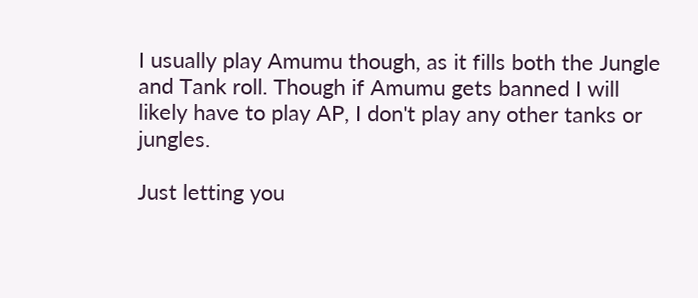I usually play Amumu though, as it fills both the Jungle and Tank roll. Though if Amumu gets banned I will likely have to play AP, I don't play any other tanks or jungles.

Just letting you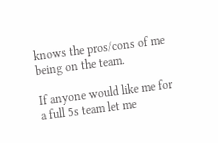knows the pros/cons of me being on the team.

If anyone would like me for a full 5s team let me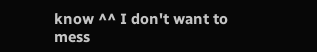know ^^ I don't want to mess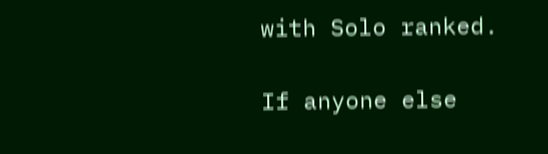with Solo ranked.

If anyone else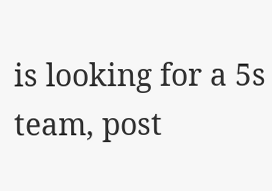is looking for a 5s team, post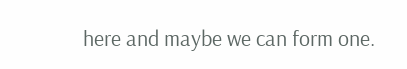here and maybe we can form one.